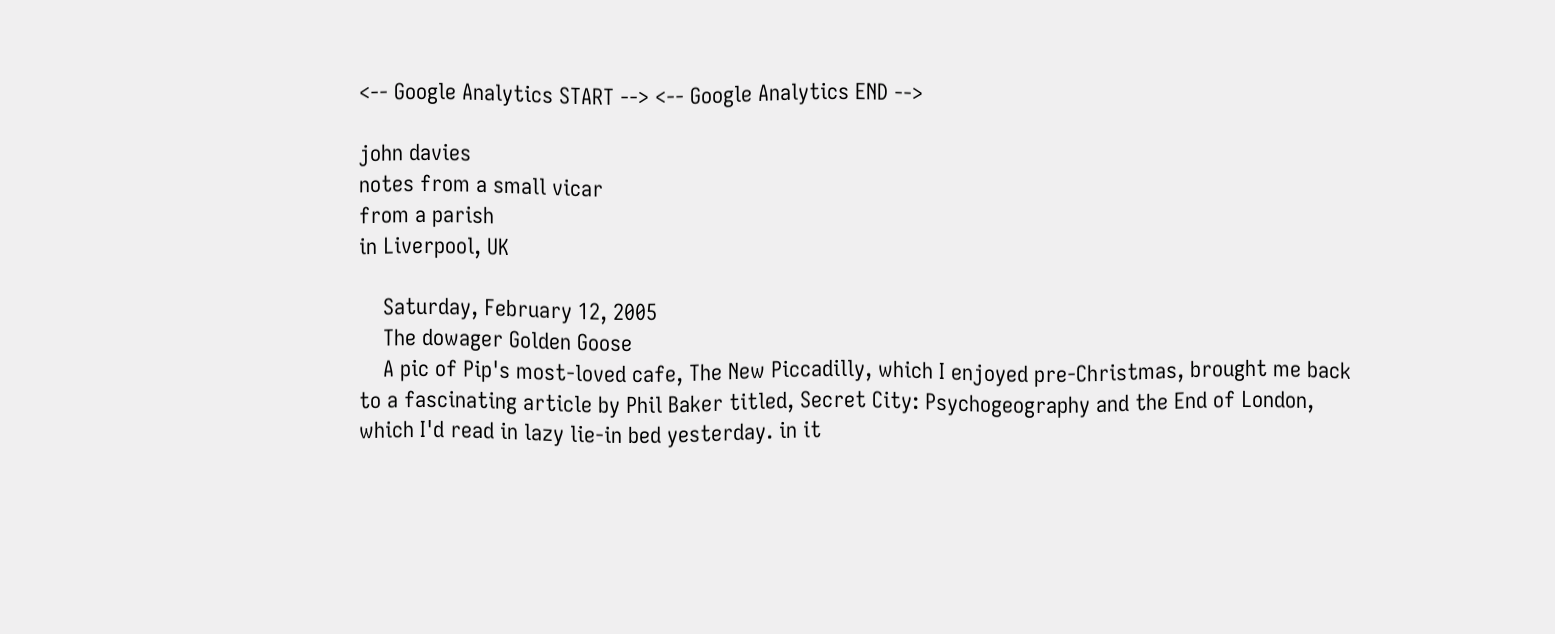<-- Google Analytics START --> <-- Google Analytics END -->

john davies
notes from a small vicar
from a parish
in Liverpool, UK

    Saturday, February 12, 2005
    The dowager Golden Goose
    A pic of Pip's most-loved cafe, The New Piccadilly, which I enjoyed pre-Christmas, brought me back to a fascinating article by Phil Baker titled, Secret City: Psychogeography and the End of London, which I'd read in lazy lie-in bed yesterday. in it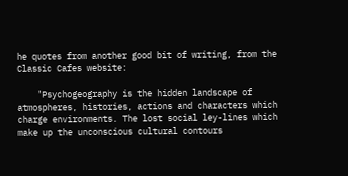he quotes from another good bit of writing, from the Classic Cafes website:

    "Psychogeography is the hidden landscape of atmospheres, histories, actions and characters which charge environments. The lost social ley-lines which make up the unconscious cultural contours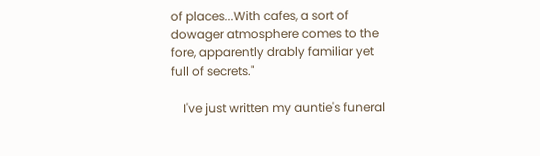of places...With cafes, a sort of dowager atmosphere comes to the fore, apparently drably familiar yet full of secrets."

    I've just written my auntie's funeral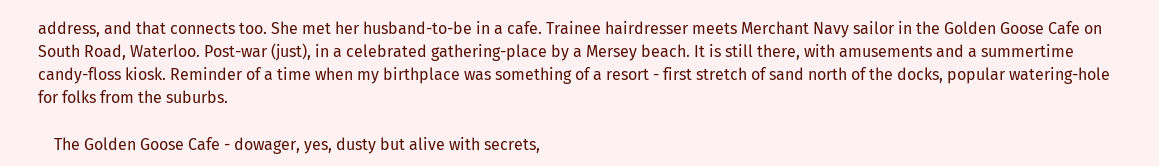address, and that connects too. She met her husband-to-be in a cafe. Trainee hairdresser meets Merchant Navy sailor in the Golden Goose Cafe on South Road, Waterloo. Post-war (just), in a celebrated gathering-place by a Mersey beach. It is still there, with amusements and a summertime candy-floss kiosk. Reminder of a time when my birthplace was something of a resort - first stretch of sand north of the docks, popular watering-hole for folks from the suburbs.

    The Golden Goose Cafe - dowager, yes, dusty but alive with secrets,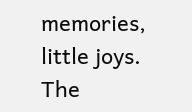memories, little joys. The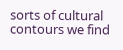sorts of cultural contours we find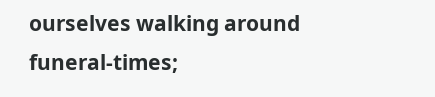ourselves walking around funeral-times;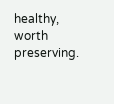healthy, worth preserving.